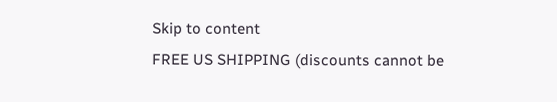Skip to content
FREE US SHIPPING (discounts cannot be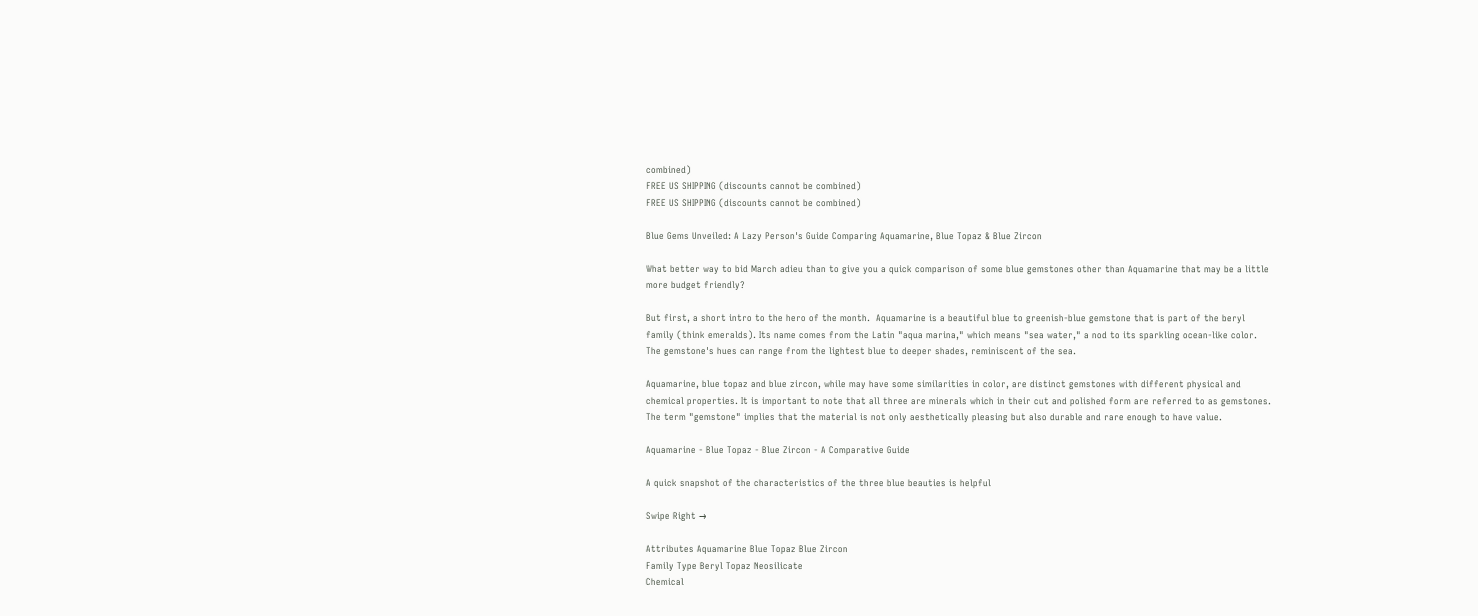combined)
FREE US SHIPPING (discounts cannot be combined)
FREE US SHIPPING (discounts cannot be combined)

Blue Gems Unveiled: A Lazy Person's Guide Comparing Aquamarine, Blue Topaz & Blue Zircon

What better way to bid March adieu than to give you a quick comparison of some blue gemstones other than Aquamarine that may be a little more budget friendly?

But first, a short intro to the hero of the month.  Aquamarine is a beautiful blue to greenish-blue gemstone that is part of the beryl family (think emeralds). Its name comes from the Latin "aqua marina," which means "sea water," a nod to its sparkling ocean-like color. The gemstone's hues can range from the lightest blue to deeper shades, reminiscent of the sea.

Aquamarine, blue topaz and blue zircon, while may have some similarities in color, are distinct gemstones with different physical and chemical properties. It is important to note that all three are minerals which in their cut and polished form are referred to as gemstones. The term "gemstone" implies that the material is not only aesthetically pleasing but also durable and rare enough to have value.

Aquamarine - Blue Topaz - Blue Zircon - A Comparative Guide

A quick snapshot of the characteristics of the three blue beauties is helpful

Swipe Right →

Attributes Aquamarine Blue Topaz Blue Zircon
Family Type Beryl Topaz Neosilicate
Chemical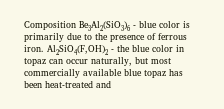Composition Be₃Al₂(SiO₃)₆ - blue color is primarily due to the presence of ferrous iron. Al₂SiO₄(F,OH)₂ - the blue color in topaz can occur naturally, but most commercially available blue topaz has been heat-treated and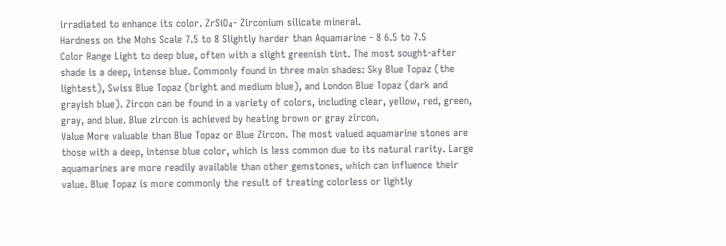irradiated to enhance its color. ZrSiO₄- Zirconium silicate mineral.
Hardness on the Mohs Scale 7.5 to 8 Slightly harder than Aquamarine - 8 6.5 to 7.5
Color Range Light to deep blue, often with a slight greenish tint. The most sought-after shade is a deep, intense blue. Commonly found in three main shades: Sky Blue Topaz (the lightest), Swiss Blue Topaz (bright and medium blue), and London Blue Topaz (dark and grayish blue). Zircon can be found in a variety of colors, including clear, yellow, red, green, gray, and blue. Blue zircon is achieved by heating brown or gray zircon.
Value More valuable than Blue Topaz or Blue Zircon. The most valued aquamarine stones are those with a deep, intense blue color, which is less common due to its natural rarity. Large aquamarines are more readily available than other gemstones, which can influence their value. Blue Topaz is more commonly the result of treating colorless or lightly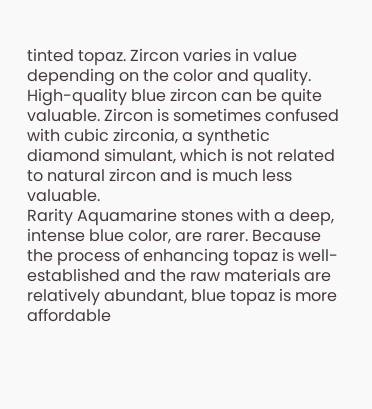tinted topaz. Zircon varies in value depending on the color and quality. High-quality blue zircon can be quite valuable. Zircon is sometimes confused with cubic zirconia, a synthetic diamond simulant, which is not related to natural zircon and is much less valuable.
Rarity Aquamarine stones with a deep, intense blue color, are rarer. Because the process of enhancing topaz is well-established and the raw materials are relatively abundant, blue topaz is more affordable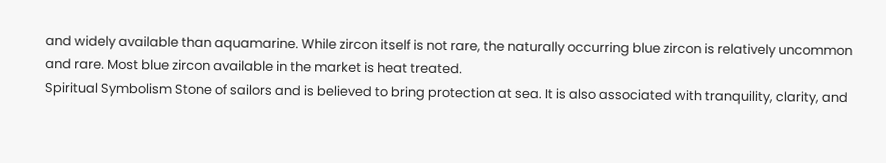and widely available than aquamarine. While zircon itself is not rare, the naturally occurring blue zircon is relatively uncommon and rare. Most blue zircon available in the market is heat treated.
Spiritual Symbolism Stone of sailors and is believed to bring protection at sea. It is also associated with tranquility, clarity, and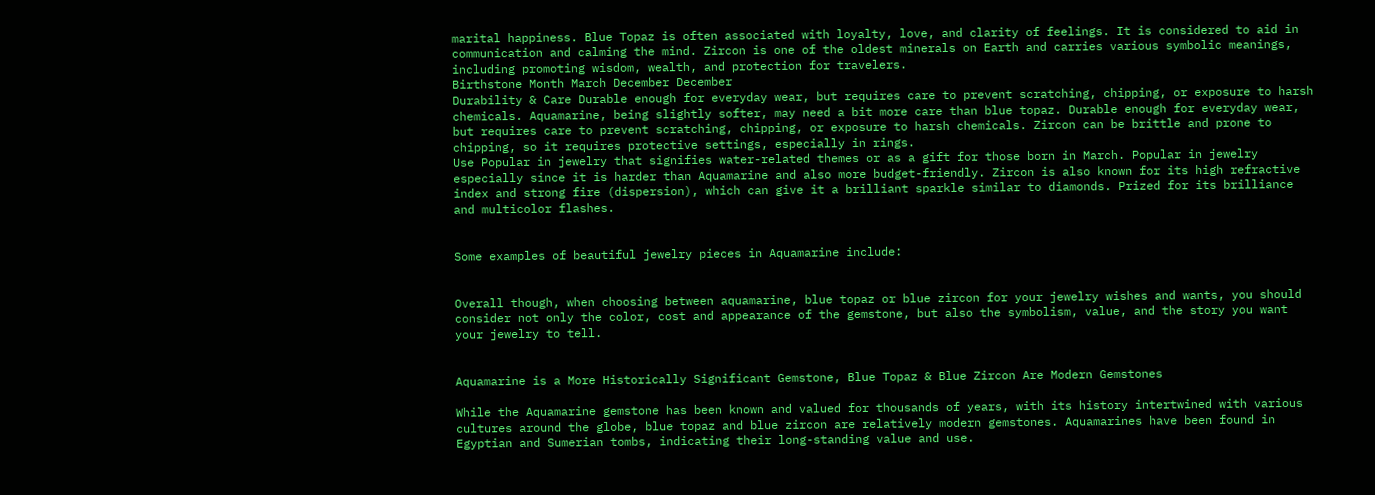marital happiness. Blue Topaz is often associated with loyalty, love, and clarity of feelings. It is considered to aid in communication and calming the mind. Zircon is one of the oldest minerals on Earth and carries various symbolic meanings, including promoting wisdom, wealth, and protection for travelers.
Birthstone Month March December December
Durability & Care Durable enough for everyday wear, but requires care to prevent scratching, chipping, or exposure to harsh chemicals. Aquamarine, being slightly softer, may need a bit more care than blue topaz. Durable enough for everyday wear, but requires care to prevent scratching, chipping, or exposure to harsh chemicals. Zircon can be brittle and prone to chipping, so it requires protective settings, especially in rings.
Use Popular in jewelry that signifies water-related themes or as a gift for those born in March. Popular in jewelry especially since it is harder than Aquamarine and also more budget-friendly. Zircon is also known for its high refractive index and strong fire (dispersion), which can give it a brilliant sparkle similar to diamonds. Prized for its brilliance and multicolor flashes.


Some examples of beautiful jewelry pieces in Aquamarine include:


Overall though, when choosing between aquamarine, blue topaz or blue zircon for your jewelry wishes and wants, you should consider not only the color, cost and appearance of the gemstone, but also the symbolism, value, and the story you want your jewelry to tell.


Aquamarine is a More Historically Significant Gemstone, Blue Topaz & Blue Zircon Are Modern Gemstones

While the Aquamarine gemstone has been known and valued for thousands of years, with its history intertwined with various cultures around the globe, blue topaz and blue zircon are relatively modern gemstones. Aquamarines have been found in Egyptian and Sumerian tombs, indicating their long-standing value and use.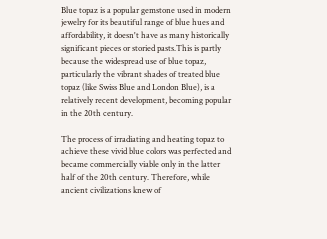Blue topaz is a popular gemstone used in modern jewelry for its beautiful range of blue hues and affordability, it doesn't have as many historically significant pieces or storied pasts.This is partly because the widespread use of blue topaz, particularly the vibrant shades of treated blue topaz (like Swiss Blue and London Blue), is a relatively recent development, becoming popular in the 20th century.

The process of irradiating and heating topaz to achieve these vivid blue colors was perfected and became commercially viable only in the latter half of the 20th century. Therefore, while ancient civilizations knew of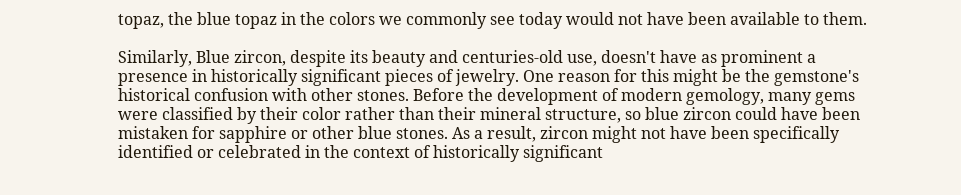topaz, the blue topaz in the colors we commonly see today would not have been available to them.

Similarly, Blue zircon, despite its beauty and centuries-old use, doesn't have as prominent a presence in historically significant pieces of jewelry. One reason for this might be the gemstone's historical confusion with other stones. Before the development of modern gemology, many gems were classified by their color rather than their mineral structure, so blue zircon could have been mistaken for sapphire or other blue stones. As a result, zircon might not have been specifically identified or celebrated in the context of historically significant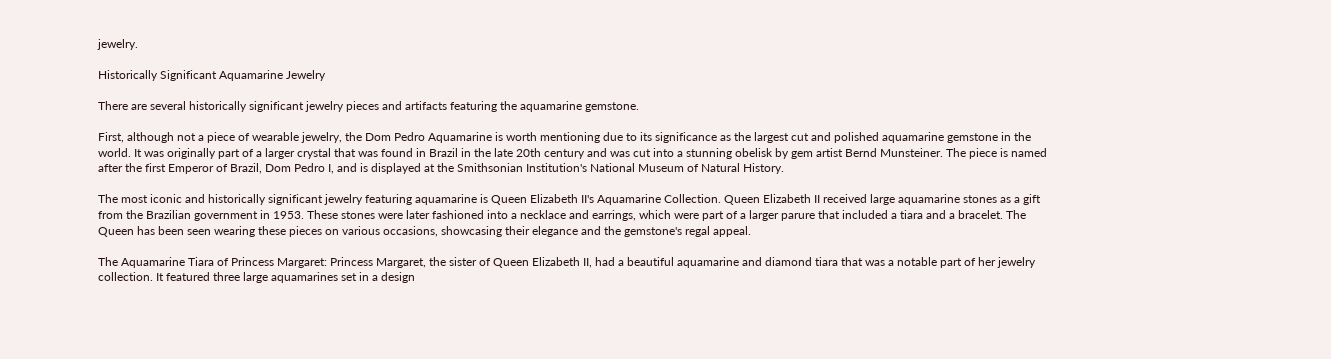jewelry.

Historically Significant Aquamarine Jewelry

There are several historically significant jewelry pieces and artifacts featuring the aquamarine gemstone.

First, although not a piece of wearable jewelry, the Dom Pedro Aquamarine is worth mentioning due to its significance as the largest cut and polished aquamarine gemstone in the world. It was originally part of a larger crystal that was found in Brazil in the late 20th century and was cut into a stunning obelisk by gem artist Bernd Munsteiner. The piece is named after the first Emperor of Brazil, Dom Pedro I, and is displayed at the Smithsonian Institution's National Museum of Natural History.

The most iconic and historically significant jewelry featuring aquamarine is Queen Elizabeth II's Aquamarine Collection. Queen Elizabeth II received large aquamarine stones as a gift from the Brazilian government in 1953. These stones were later fashioned into a necklace and earrings, which were part of a larger parure that included a tiara and a bracelet. The Queen has been seen wearing these pieces on various occasions, showcasing their elegance and the gemstone's regal appeal.

The Aquamarine Tiara of Princess Margaret: Princess Margaret, the sister of Queen Elizabeth II, had a beautiful aquamarine and diamond tiara that was a notable part of her jewelry collection. It featured three large aquamarines set in a design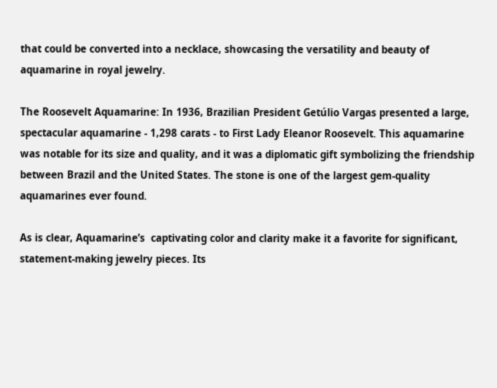that could be converted into a necklace, showcasing the versatility and beauty of aquamarine in royal jewelry.

The Roosevelt Aquamarine: In 1936, Brazilian President Getúlio Vargas presented a large, spectacular aquamarine - 1,298 carats - to First Lady Eleanor Roosevelt. This aquamarine was notable for its size and quality, and it was a diplomatic gift symbolizing the friendship between Brazil and the United States. The stone is one of the largest gem-quality aquamarines ever found.

As is clear, Aquamarine’s  captivating color and clarity make it a favorite for significant, statement-making jewelry pieces. Its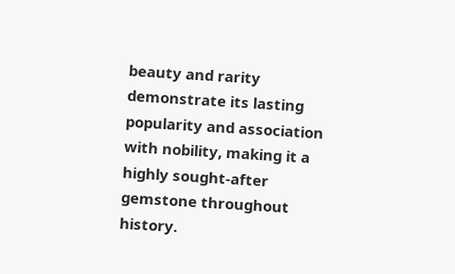beauty and rarity demonstrate its lasting popularity and association with nobility, making it a highly sought-after gemstone throughout history.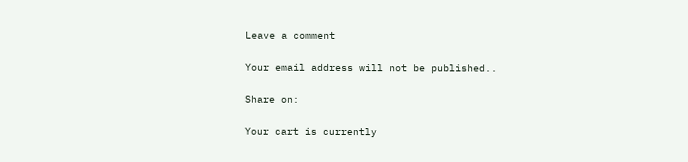Leave a comment

Your email address will not be published..

Share on:

Your cart is currently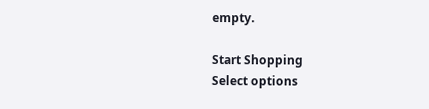empty.

Start Shopping
Select options